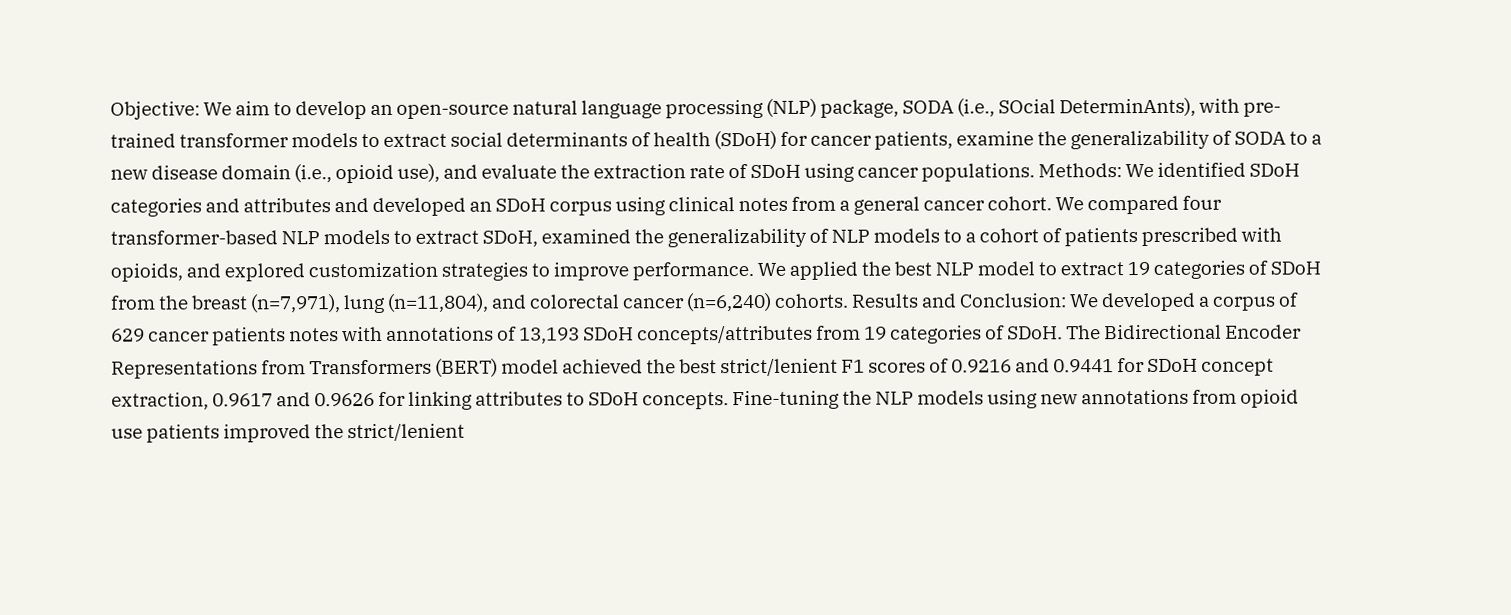Objective: We aim to develop an open-source natural language processing (NLP) package, SODA (i.e., SOcial DeterminAnts), with pre-trained transformer models to extract social determinants of health (SDoH) for cancer patients, examine the generalizability of SODA to a new disease domain (i.e., opioid use), and evaluate the extraction rate of SDoH using cancer populations. Methods: We identified SDoH categories and attributes and developed an SDoH corpus using clinical notes from a general cancer cohort. We compared four transformer-based NLP models to extract SDoH, examined the generalizability of NLP models to a cohort of patients prescribed with opioids, and explored customization strategies to improve performance. We applied the best NLP model to extract 19 categories of SDoH from the breast (n=7,971), lung (n=11,804), and colorectal cancer (n=6,240) cohorts. Results and Conclusion: We developed a corpus of 629 cancer patients notes with annotations of 13,193 SDoH concepts/attributes from 19 categories of SDoH. The Bidirectional Encoder Representations from Transformers (BERT) model achieved the best strict/lenient F1 scores of 0.9216 and 0.9441 for SDoH concept extraction, 0.9617 and 0.9626 for linking attributes to SDoH concepts. Fine-tuning the NLP models using new annotations from opioid use patients improved the strict/lenient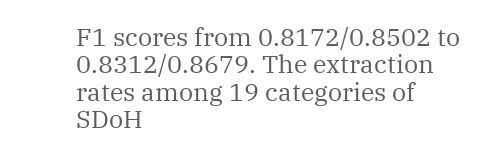F1 scores from 0.8172/0.8502 to 0.8312/0.8679. The extraction rates among 19 categories of SDoH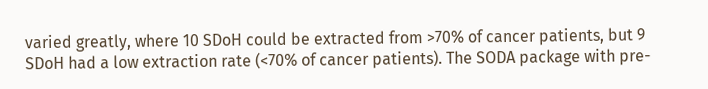varied greatly, where 10 SDoH could be extracted from >70% of cancer patients, but 9 SDoH had a low extraction rate (<70% of cancer patients). The SODA package with pre-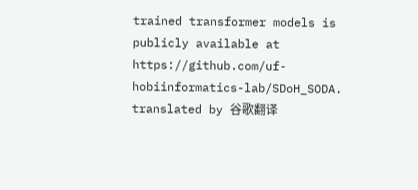trained transformer models is publicly available at https://github.com/uf-hobiinformatics-lab/SDoH_SODA.
translated by 谷歌翻译